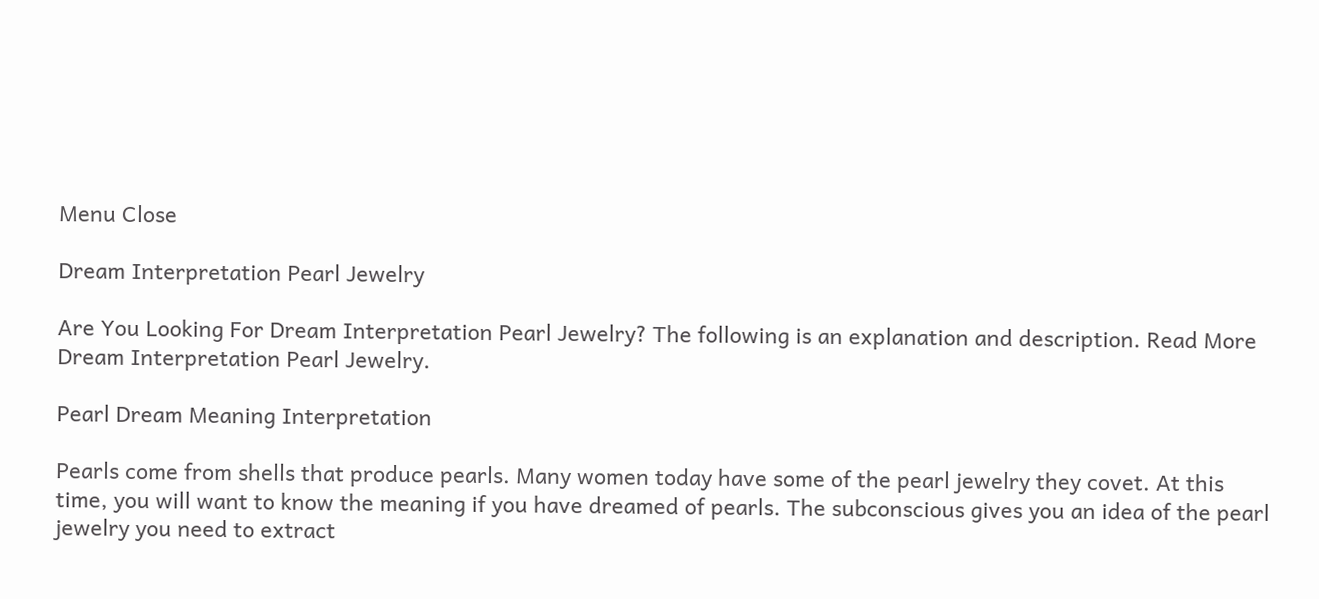Menu Close

Dream Interpretation Pearl Jewelry

Are You Looking For Dream Interpretation Pearl Jewelry? The following is an explanation and description. Read More Dream Interpretation Pearl Jewelry.

Pearl Dream Meaning Interpretation

Pearls come from shells that produce pearls. Many women today have some of the pearl jewelry they covet. At this time, you will want to know the meaning if you have dreamed of pearls. The subconscious gives you an idea of the pearl jewelry you need to extract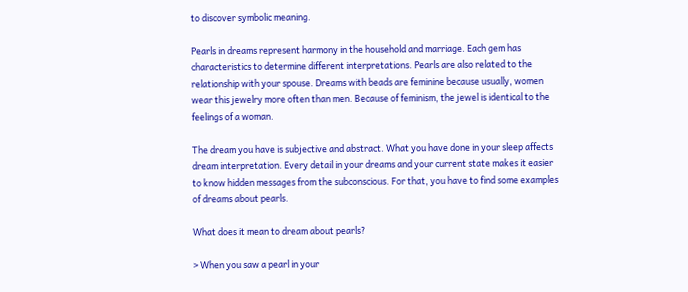to discover symbolic meaning.

Pearls in dreams represent harmony in the household and marriage. Each gem has characteristics to determine different interpretations. Pearls are also related to the relationship with your spouse. Dreams with beads are feminine because usually, women wear this jewelry more often than men. Because of feminism, the jewel is identical to the feelings of a woman.

The dream you have is subjective and abstract. What you have done in your sleep affects dream interpretation. Every detail in your dreams and your current state makes it easier to know hidden messages from the subconscious. For that, you have to find some examples of dreams about pearls.

What does it mean to dream about pearls?

> When you saw a pearl in your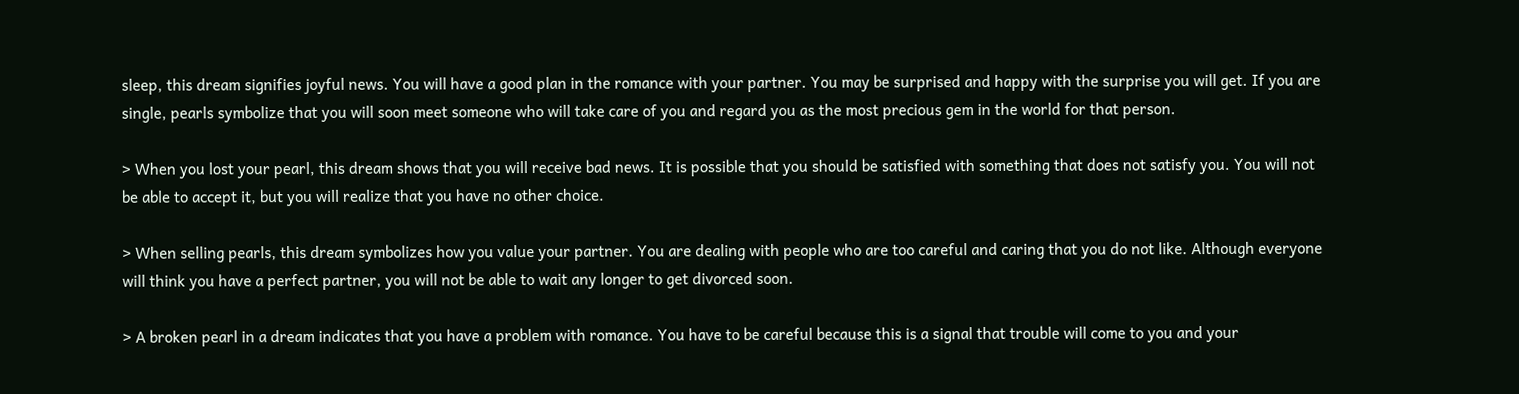sleep, this dream signifies joyful news. You will have a good plan in the romance with your partner. You may be surprised and happy with the surprise you will get. If you are single, pearls symbolize that you will soon meet someone who will take care of you and regard you as the most precious gem in the world for that person.

> When you lost your pearl, this dream shows that you will receive bad news. It is possible that you should be satisfied with something that does not satisfy you. You will not be able to accept it, but you will realize that you have no other choice.

> When selling pearls, this dream symbolizes how you value your partner. You are dealing with people who are too careful and caring that you do not like. Although everyone will think you have a perfect partner, you will not be able to wait any longer to get divorced soon.

> A broken pearl in a dream indicates that you have a problem with romance. You have to be careful because this is a signal that trouble will come to you and your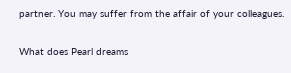partner. You may suffer from the affair of your colleagues.

What does Pearl dreams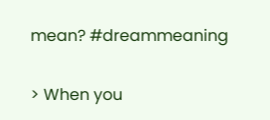mean? #dreammeaning

> When you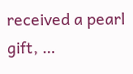received a pearl gift, …